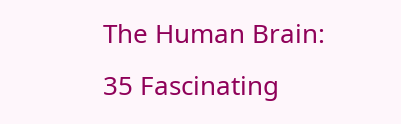The Human Brain: 35 Fascinating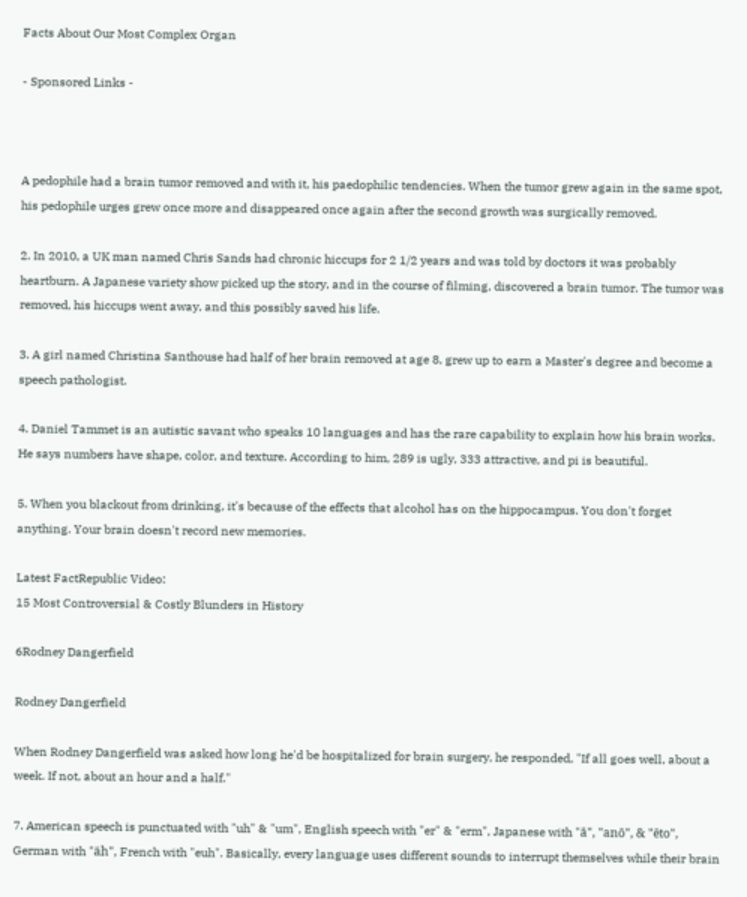Facts About Our Most Complex Organ

- Sponsored Links -



A pedophile had a brain tumor removed and with it, his paedophilic tendencies. When the tumor grew again in the same spot, his pedophile urges grew once more and disappeared once again after the second growth was surgically removed.

2. In 2010, a UK man named Chris Sands had chronic hiccups for 2 1/2 years and was told by doctors it was probably heartburn. A Japanese variety show picked up the story, and in the course of filming, discovered a brain tumor. The tumor was removed, his hiccups went away, and this possibly saved his life.

3. A girl named Christina Santhouse had half of her brain removed at age 8, grew up to earn a Master's degree and become a speech pathologist.

4. Daniel Tammet is an autistic savant who speaks 10 languages and has the rare capability to explain how his brain works. He says numbers have shape, color, and texture. According to him, 289 is ugly, 333 attractive, and pi is beautiful.

5. When you blackout from drinking, it's because of the effects that alcohol has on the hippocampus. You don't forget anything. Your brain doesn't record new memories.

Latest FactRepublic Video:
15 Most Controversial & Costly Blunders in History

6Rodney Dangerfield

Rodney Dangerfield

When Rodney Dangerfield was asked how long he'd be hospitalized for brain surgery, he responded, "If all goes well, about a week. If not, about an hour and a half."

7. American speech is punctuated with "uh" & "um", English speech with "er" & "erm", Japanese with "ā", "anō", & "ēto", German with "äh", French with "euh". Basically, every language uses different sounds to interrupt themselves while their brain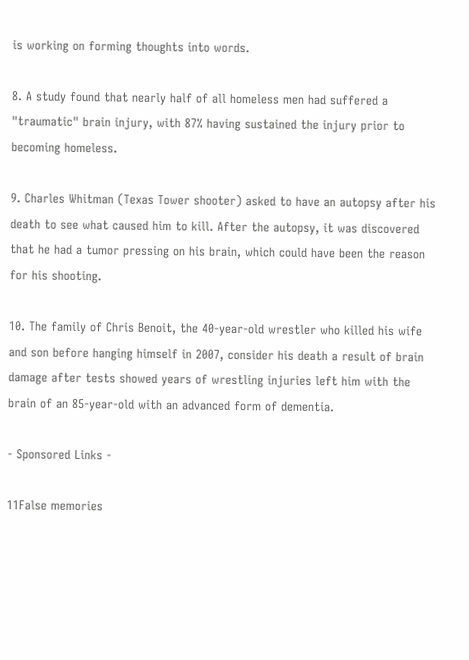is working on forming thoughts into words.

8. A study found that nearly half of all homeless men had suffered a "traumatic" brain injury, with 87% having sustained the injury prior to becoming homeless.

9. Charles Whitman (Texas Tower shooter) asked to have an autopsy after his death to see what caused him to kill. After the autopsy, it was discovered that he had a tumor pressing on his brain, which could have been the reason for his shooting.

10. The family of Chris Benoit, the 40-year-old wrestler who killed his wife and son before hanging himself in 2007, consider his death a result of brain damage after tests showed years of wrestling injuries left him with the brain of an 85-year-old with an advanced form of dementia.

- Sponsored Links -

11False memories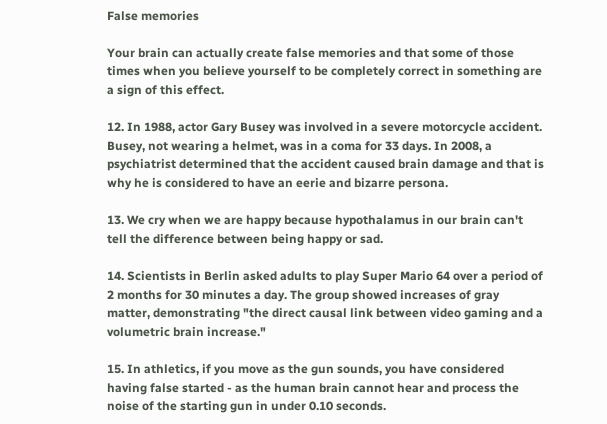False memories

Your brain can actually create false memories and that some of those times when you believe yourself to be completely correct in something are a sign of this effect.

12. In 1988, actor Gary Busey was involved in a severe motorcycle accident. Busey, not wearing a helmet, was in a coma for 33 days. In 2008, a psychiatrist determined that the accident caused brain damage and that is why he is considered to have an eerie and bizarre persona.

13. We cry when we are happy because hypothalamus in our brain can't tell the difference between being happy or sad.

14. Scientists in Berlin asked adults to play Super Mario 64 over a period of 2 months for 30 minutes a day. The group showed increases of gray matter, demonstrating "the direct causal link between video gaming and a volumetric brain increase."

15. In athletics, if you move as the gun sounds, you have considered having false started - as the human brain cannot hear and process the noise of the starting gun in under 0.10 seconds.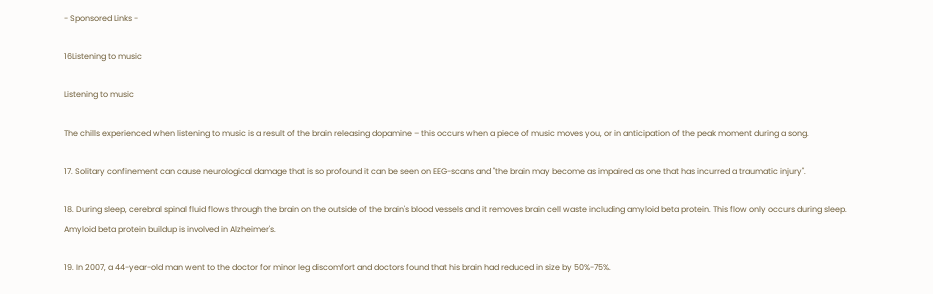- Sponsored Links -

16Listening to music

Listening to music

The chills experienced when listening to music is a result of the brain releasing dopamine – this occurs when a piece of music moves you, or in anticipation of the peak moment during a song.

17. Solitary confinement can cause neurological damage that is so profound it can be seen on EEG-scans and "the brain may become as impaired as one that has incurred a traumatic injury".

18. During sleep, cerebral spinal fluid flows through the brain on the outside of the brain's blood vessels and it removes brain cell waste including amyloid beta protein. This flow only occurs during sleep. Amyloid beta protein buildup is involved in Alzheimer's.

19. In 2007, a 44-year-old man went to the doctor for minor leg discomfort and doctors found that his brain had reduced in size by 50%-75%.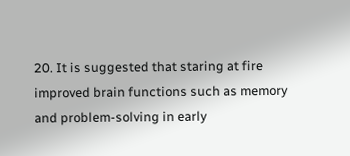20. It is suggested that staring at fire improved brain functions such as memory and problem-solving in early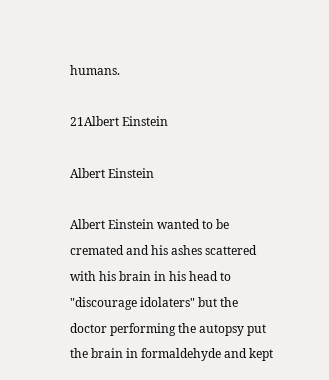humans.

21Albert Einstein

Albert Einstein

Albert Einstein wanted to be cremated and his ashes scattered with his brain in his head to "discourage idolaters" but the doctor performing the autopsy put the brain in formaldehyde and kept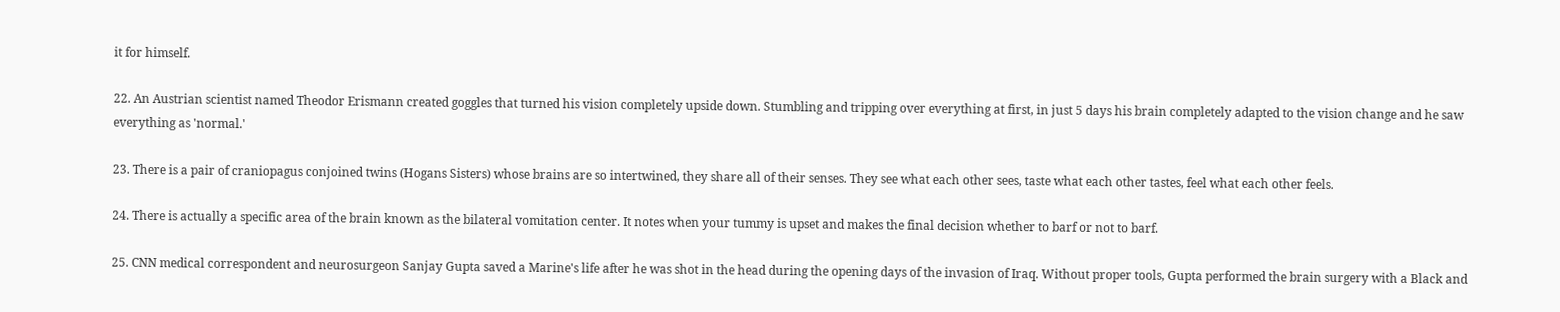it for himself.

22. An Austrian scientist named Theodor Erismann created goggles that turned his vision completely upside down. Stumbling and tripping over everything at first, in just 5 days his brain completely adapted to the vision change and he saw everything as 'normal.'

23. There is a pair of craniopagus conjoined twins (Hogans Sisters) whose brains are so intertwined, they share all of their senses. They see what each other sees, taste what each other tastes, feel what each other feels.

24. There is actually a specific area of the brain known as the bilateral vomitation center. It notes when your tummy is upset and makes the final decision whether to barf or not to barf.

25. CNN medical correspondent and neurosurgeon Sanjay Gupta saved a Marine's life after he was shot in the head during the opening days of the invasion of Iraq. Without proper tools, Gupta performed the brain surgery with a Black and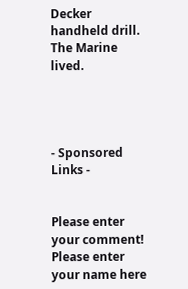Decker handheld drill. The Marine lived.




- Sponsored Links -


Please enter your comment!
Please enter your name here